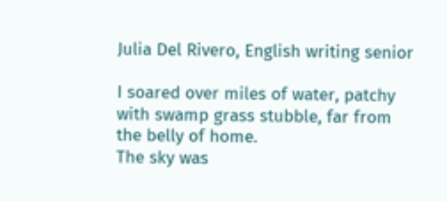Julia Del Rivero, English writing senior

I soared over miles of water, patchy
with swamp grass stubble, far from
the belly of home.
The sky was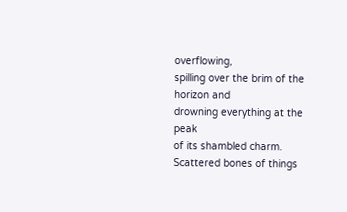overflowing,
spilling over the brim of the horizon and
drowning everything at the peak
of its shambled charm.
Scattered bones of things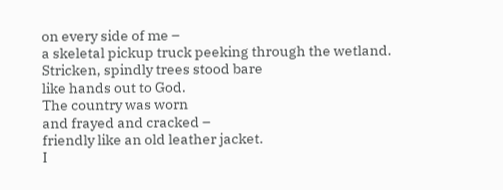on every side of me –
a skeletal pickup truck peeking through the wetland.
Stricken, spindly trees stood bare
like hands out to God.
The country was worn
and frayed and cracked –
friendly like an old leather jacket.
I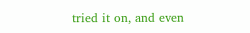tried it on, and even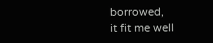borrowed,
it fit me well